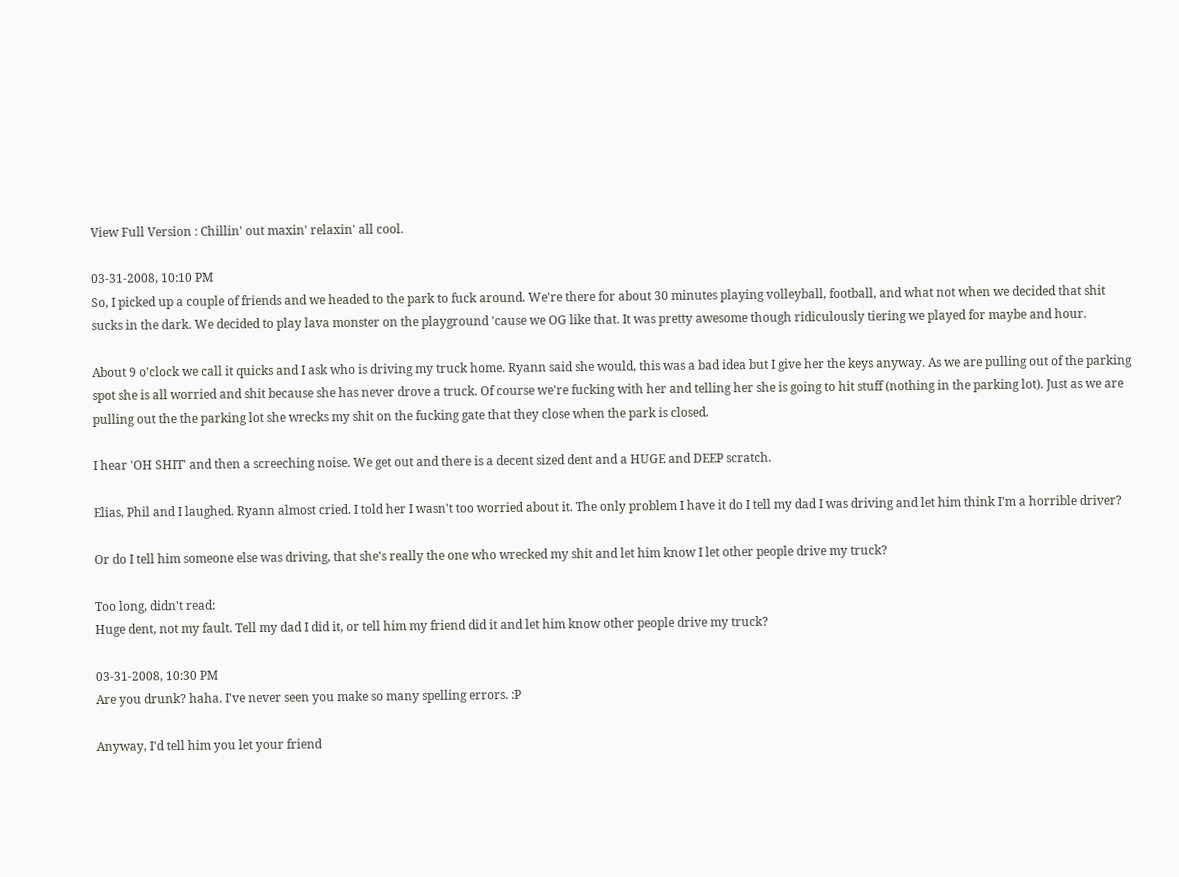View Full Version : Chillin' out maxin' relaxin' all cool.

03-31-2008, 10:10 PM
So, I picked up a couple of friends and we headed to the park to fuck around. We're there for about 30 minutes playing volleyball, football, and what not when we decided that shit sucks in the dark. We decided to play lava monster on the playground 'cause we OG like that. It was pretty awesome though ridiculously tiering we played for maybe and hour.

About 9 o'clock we call it quicks and I ask who is driving my truck home. Ryann said she would, this was a bad idea but I give her the keys anyway. As we are pulling out of the parking spot she is all worried and shit because she has never drove a truck. Of course we're fucking with her and telling her she is going to hit stuff (nothing in the parking lot). Just as we are pulling out the the parking lot she wrecks my shit on the fucking gate that they close when the park is closed.

I hear 'OH SHIT' and then a screeching noise. We get out and there is a decent sized dent and a HUGE and DEEP scratch.

Elias, Phil and I laughed. Ryann almost cried. I told her I wasn't too worried about it. The only problem I have it do I tell my dad I was driving and let him think I'm a horrible driver?

Or do I tell him someone else was driving, that she's really the one who wrecked my shit and let him know I let other people drive my truck?

Too long, didn't read:
Huge dent, not my fault. Tell my dad I did it, or tell him my friend did it and let him know other people drive my truck?

03-31-2008, 10:30 PM
Are you drunk? haha. I've never seen you make so many spelling errors. :P

Anyway, I'd tell him you let your friend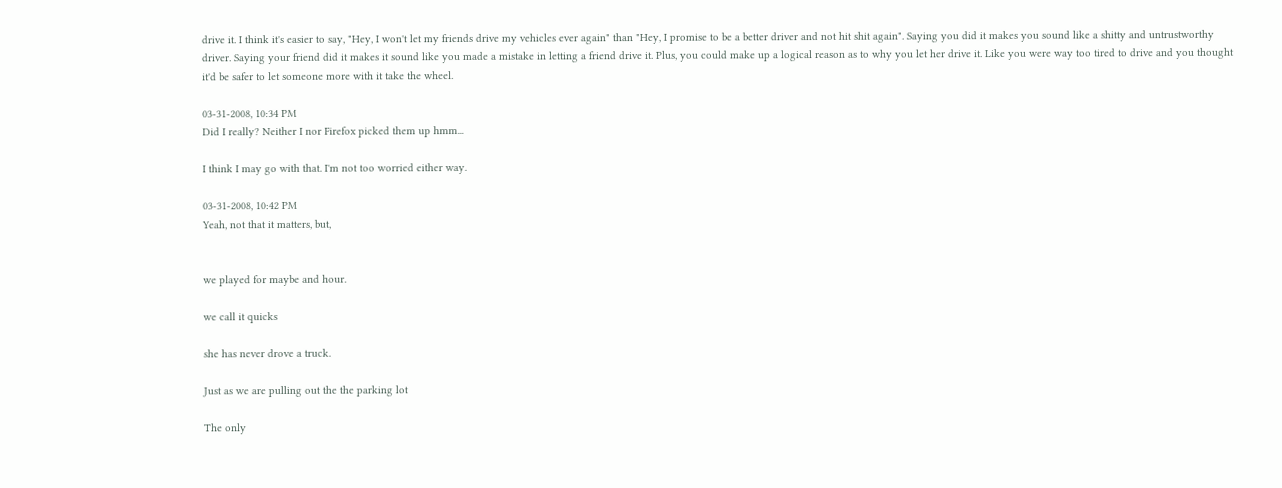drive it. I think it's easier to say, "Hey, I won't let my friends drive my vehicles ever again" than "Hey, I promise to be a better driver and not hit shit again". Saying you did it makes you sound like a shitty and untrustworthy driver. Saying your friend did it makes it sound like you made a mistake in letting a friend drive it. Plus, you could make up a logical reason as to why you let her drive it. Like you were way too tired to drive and you thought it'd be safer to let someone more with it take the wheel.

03-31-2008, 10:34 PM
Did I really? Neither I nor Firefox picked them up hmm...

I think I may go with that. I'm not too worried either way.

03-31-2008, 10:42 PM
Yeah, not that it matters, but,


we played for maybe and hour.

we call it quicks

she has never drove a truck.

Just as we are pulling out the the parking lot

The only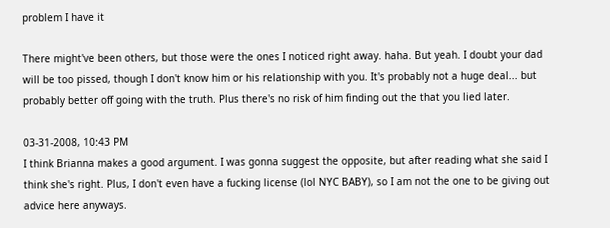problem I have it

There might've been others, but those were the ones I noticed right away. haha. But yeah. I doubt your dad will be too pissed, though I don't know him or his relationship with you. It's probably not a huge deal... but probably better off going with the truth. Plus there's no risk of him finding out the that you lied later.

03-31-2008, 10:43 PM
I think Brianna makes a good argument. I was gonna suggest the opposite, but after reading what she said I think she's right. Plus, I don't even have a fucking license (lol NYC BABY), so I am not the one to be giving out advice here anyways.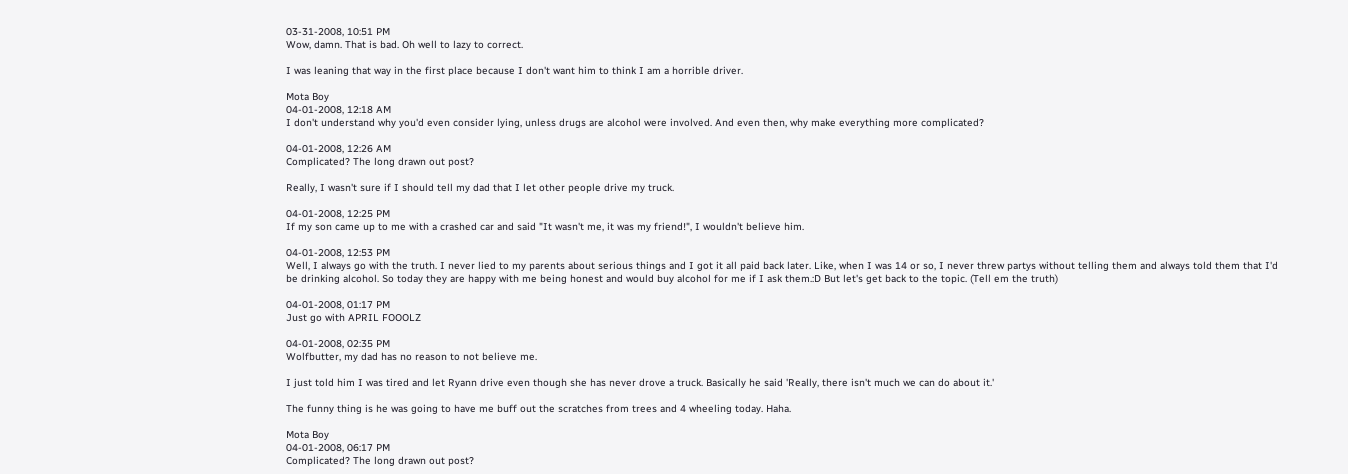03-31-2008, 10:51 PM
Wow, damn. That is bad. Oh well to lazy to correct.

I was leaning that way in the first place because I don't want him to think I am a horrible driver.

Mota Boy
04-01-2008, 12:18 AM
I don't understand why you'd even consider lying, unless drugs are alcohol were involved. And even then, why make everything more complicated?

04-01-2008, 12:26 AM
Complicated? The long drawn out post?

Really, I wasn't sure if I should tell my dad that I let other people drive my truck.

04-01-2008, 12:25 PM
If my son came up to me with a crashed car and said "It wasn't me, it was my friend!", I wouldn't believe him.

04-01-2008, 12:53 PM
Well, I always go with the truth. I never lied to my parents about serious things and I got it all paid back later. Like, when I was 14 or so, I never threw partys without telling them and always told them that I'd be drinking alcohol. So today they are happy with me being honest and would buy alcohol for me if I ask them.:D But let's get back to the topic. (Tell em the truth)

04-01-2008, 01:17 PM
Just go with APRIL FOOOLZ

04-01-2008, 02:35 PM
Wolfbutter, my dad has no reason to not believe me.

I just told him I was tired and let Ryann drive even though she has never drove a truck. Basically he said 'Really, there isn't much we can do about it.'

The funny thing is he was going to have me buff out the scratches from trees and 4 wheeling today. Haha.

Mota Boy
04-01-2008, 06:17 PM
Complicated? The long drawn out post?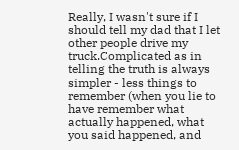Really, I wasn't sure if I should tell my dad that I let other people drive my truck.Complicated as in telling the truth is always simpler - less things to remember (when you lie to have remember what actually happened, what you said happened, and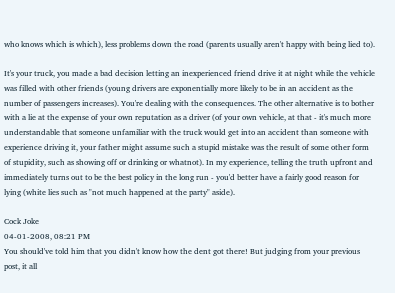who knows which is which), less problems down the road (parents usually aren't happy with being lied to).

It's your truck, you made a bad decision letting an inexperienced friend drive it at night while the vehicle was filled with other friends (young drivers are exponentially more likely to be in an accident as the number of passengers increases). You're dealing with the consequences. The other alternative is to bother with a lie at the expense of your own reputation as a driver (of your own vehicle, at that - it's much more understandable that someone unfamiliar with the truck would get into an accident than someone with experience driving it, your father might assume such a stupid mistake was the result of some other form of stupidity, such as showing off or drinking or whatnot). In my experience, telling the truth upfront and immediately turns out to be the best policy in the long run - you'd better have a fairly good reason for lying (white lies such as "not much happened at the party" aside).

Cock Joke
04-01-2008, 08:21 PM
You should've told him that you didn't know how the dent got there! But judging from your previous post, it all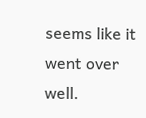seems like it went over well.